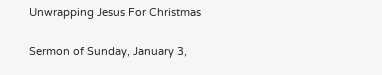Unwrapping Jesus For Christmas

Sermon of Sunday, January 3,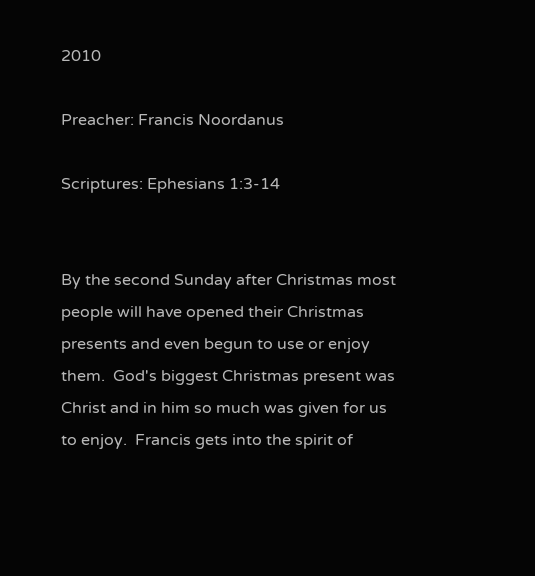2010

Preacher: Francis Noordanus

Scriptures: Ephesians 1:3-14


By the second Sunday after Christmas most people will have opened their Christmas presents and even begun to use or enjoy them.  God's biggest Christmas present was Christ and in him so much was given for us to enjoy.  Francis gets into the spirit of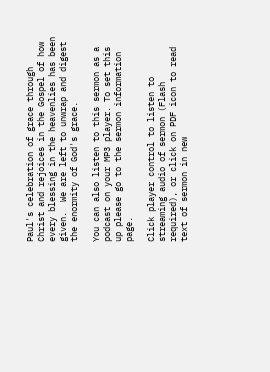Paul's celebration of grace through Christ and rejoices in the Gospel of how every blessing in the heavenlies has been given.  We are left to unwrap and digest the enormity of God's grace.

You can also listen to this sermon as a podcast on your MP3 player. To set this up please go to the sermon information page.

Click player control to listen to streaming audio of sermon (Flash required), or click on PDF icon to read text of sermon in new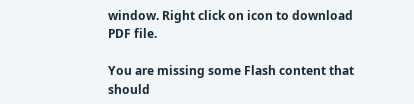window. Right click on icon to download PDF file.

You are missing some Flash content that should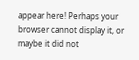appear here! Perhaps your browser cannot display it, or maybe it did not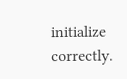initialize correctly.